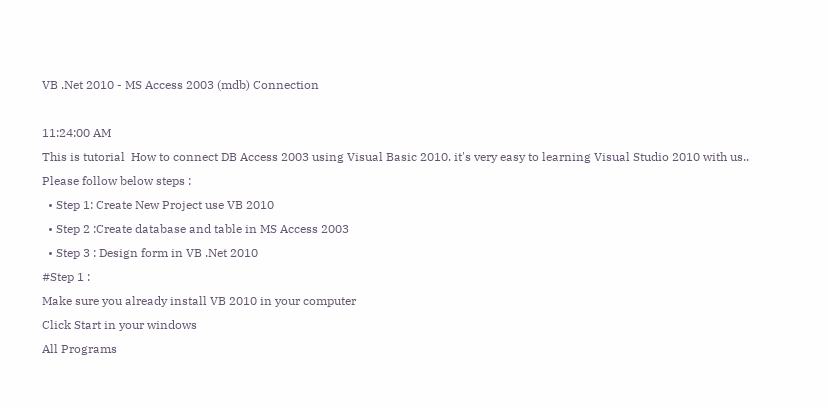VB .Net 2010 - MS Access 2003 (mdb) Connection

11:24:00 AM
This is tutorial  How to connect DB Access 2003 using Visual Basic 2010. it's very easy to learning Visual Studio 2010 with us..
Please follow below steps :
  • Step 1: Create New Project use VB 2010
  • Step 2 :Create database and table in MS Access 2003
  • Step 3 : Design form in VB .Net 2010
#Step 1 :
Make sure you already install VB 2010 in your computer
Click Start in your windows
All Programs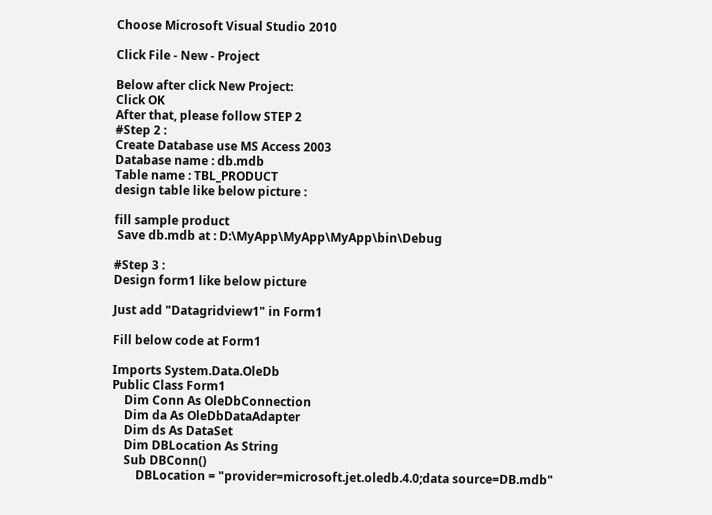Choose Microsoft Visual Studio 2010

Click File - New - Project

Below after click New Project:
Click OK
After that, please follow STEP 2
#Step 2 :
Create Database use MS Access 2003
Database name : db.mdb
Table name : TBL_PRODUCT
design table like below picture :

fill sample product
 Save db.mdb at : D:\MyApp\MyApp\MyApp\bin\Debug

#Step 3 :
Design form1 like below picture

Just add "Datagridview1" in Form1

Fill below code at Form1

Imports System.Data.OleDb
Public Class Form1
    Dim Conn As OleDbConnection
    Dim da As OleDbDataAdapter
    Dim ds As DataSet
    Dim DBLocation As String
    Sub DBConn()
        DBLocation = "provider=microsoft.jet.oledb.4.0;data source=DB.mdb"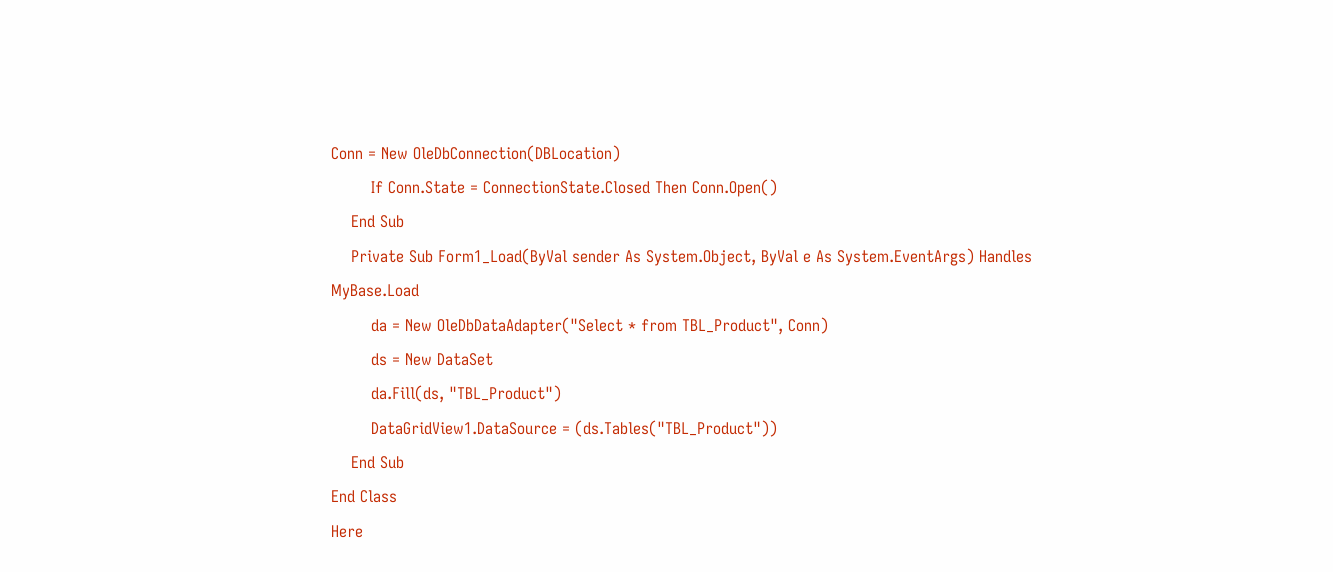Conn = New OleDbConnection(DBLocation)
        If Conn.State = ConnectionState.Closed Then Conn.Open()
    End Sub
    Private Sub Form1_Load(ByVal sender As System.Object, ByVal e As System.EventArgs) Handles MyBase.Load
        da = New OleDbDataAdapter("Select * from TBL_Product", Conn)
        ds = New DataSet
        da.Fill(ds, "TBL_Product")
        DataGridView1.DataSource = (ds.Tables("TBL_Product"))
    End Sub
End Class
Here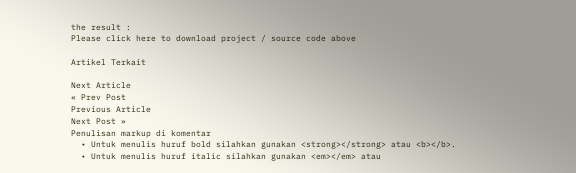the result :
Please click here to download project / source code above

Artikel Terkait

Next Article
« Prev Post
Previous Article
Next Post »
Penulisan markup di komentar
  • Untuk menulis huruf bold silahkan gunakan <strong></strong> atau <b></b>.
  • Untuk menulis huruf italic silahkan gunakan <em></em> atau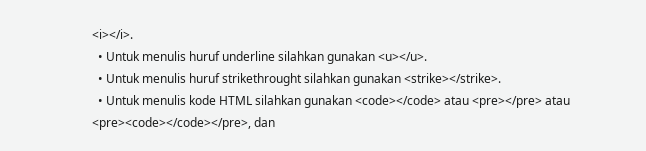<i></i>.
  • Untuk menulis huruf underline silahkan gunakan <u></u>.
  • Untuk menulis huruf strikethrought silahkan gunakan <strike></strike>.
  • Untuk menulis kode HTML silahkan gunakan <code></code> atau <pre></pre> atau <pre><code></code></pre>, dan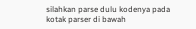silahkan parse dulu kodenya pada kotak parser di bawah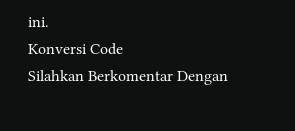ini.
Konversi Code
Silahkan Berkomentar Dengan